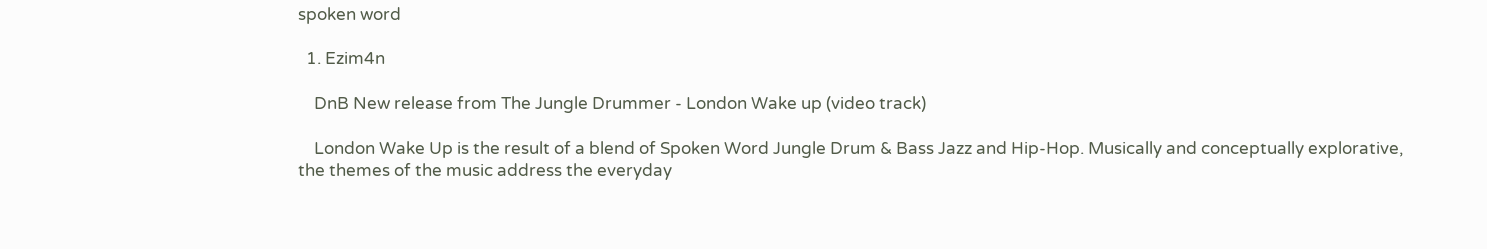spoken word

  1. Ezim4n

    DnB New release from The Jungle Drummer - London Wake up (video track)

    London Wake Up is the result of a blend of Spoken Word Jungle Drum & Bass Jazz and Hip-Hop. Musically and conceptually explorative, the themes of the music address the everyday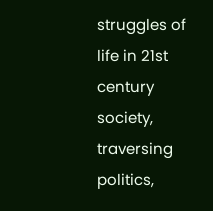struggles of life in 21st century society, traversing politics,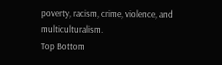poverty, racism, crime, violence, and multiculturalism.
Top Bottom